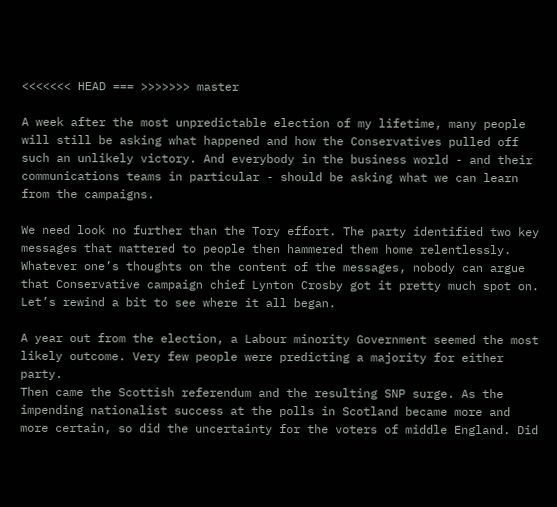<<<<<<< HEAD === >>>>>>> master

A week after the most unpredictable election of my lifetime, many people will still be asking what happened and how the Conservatives pulled off such an unlikely victory. And everybody in the business world - and their communications teams in particular - should be asking what we can learn from the campaigns.

We need look no further than the Tory effort. The party identified two key messages that mattered to people then hammered them home relentlessly. Whatever one’s thoughts on the content of the messages, nobody can argue that Conservative campaign chief Lynton Crosby got it pretty much spot on.
Let’s rewind a bit to see where it all began.

A year out from the election, a Labour minority Government seemed the most likely outcome. Very few people were predicting a majority for either party.
Then came the Scottish referendum and the resulting SNP surge. As the impending nationalist success at the polls in Scotland became more and more certain, so did the uncertainty for the voters of middle England. Did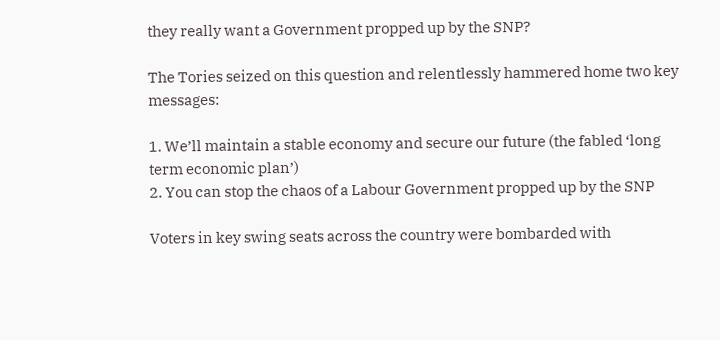they really want a Government propped up by the SNP?

The Tories seized on this question and relentlessly hammered home two key messages:

1. We’ll maintain a stable economy and secure our future (the fabled ‘long term economic plan’)
2. You can stop the chaos of a Labour Government propped up by the SNP

Voters in key swing seats across the country were bombarded with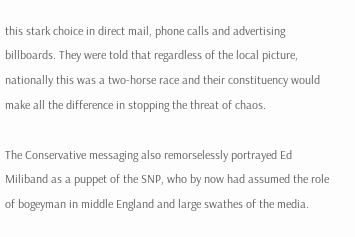this stark choice in direct mail, phone calls and advertising billboards. They were told that regardless of the local picture, nationally this was a two-horse race and their constituency would make all the difference in stopping the threat of chaos.

The Conservative messaging also remorselessly portrayed Ed Miliband as a puppet of the SNP, who by now had assumed the role of bogeyman in middle England and large swathes of the media.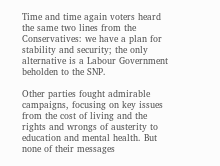Time and time again voters heard the same two lines from the Conservatives: we have a plan for stability and security; the only alternative is a Labour Government beholden to the SNP.

Other parties fought admirable campaigns, focusing on key issues from the cost of living and the rights and wrongs of austerity to education and mental health. But none of their messages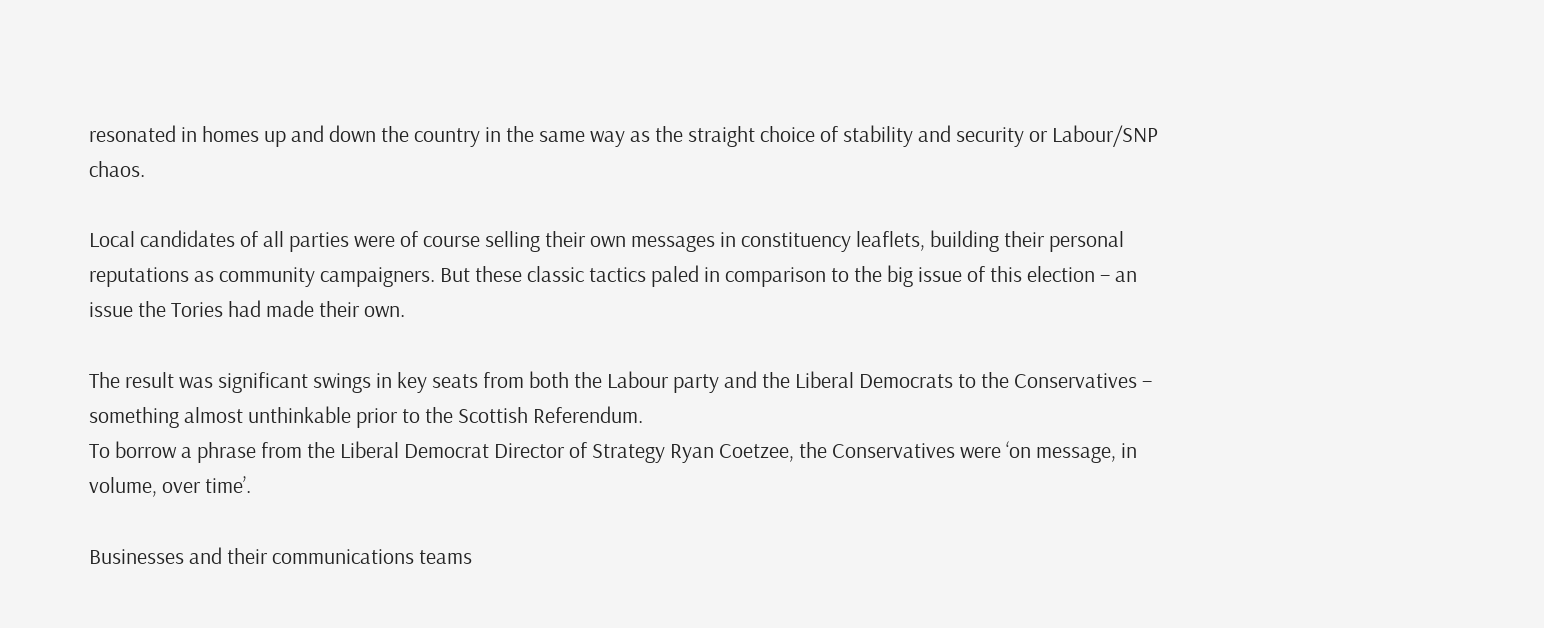resonated in homes up and down the country in the same way as the straight choice of stability and security or Labour/SNP chaos.

Local candidates of all parties were of course selling their own messages in constituency leaflets, building their personal reputations as community campaigners. But these classic tactics paled in comparison to the big issue of this election – an issue the Tories had made their own.

The result was significant swings in key seats from both the Labour party and the Liberal Democrats to the Conservatives – something almost unthinkable prior to the Scottish Referendum.
To borrow a phrase from the Liberal Democrat Director of Strategy Ryan Coetzee, the Conservatives were ‘on message, in volume, over time’.

Businesses and their communications teams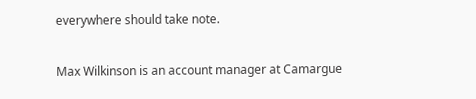everywhere should take note.

Max Wilkinson is an account manager at Camargue